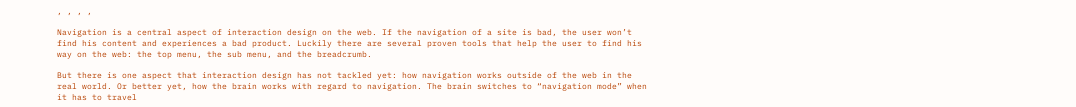, , , ,

Navigation is a central aspect of interaction design on the web. If the navigation of a site is bad, the user won’t find his content and experiences a bad product. Luckily there are several proven tools that help the user to find his way on the web: the top menu, the sub menu, and the breadcrumb.

But there is one aspect that interaction design has not tackled yet: how navigation works outside of the web in the real world. Or better yet, how the brain works with regard to navigation. The brain switches to “navigation mode” when it has to travel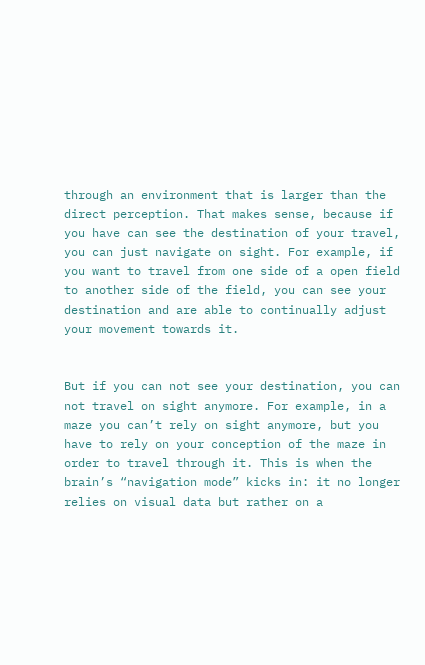through an environment that is larger than the direct perception. That makes sense, because if you have can see the destination of your travel, you can just navigate on sight. For example, if you want to travel from one side of a open field to another side of the field, you can see your destination and are able to continually adjust your movement towards it.


But if you can not see your destination, you can not travel on sight anymore. For example, in a maze you can’t rely on sight anymore, but you have to rely on your conception of the maze in order to travel through it. This is when the brain’s “navigation mode” kicks in: it no longer relies on visual data but rather on a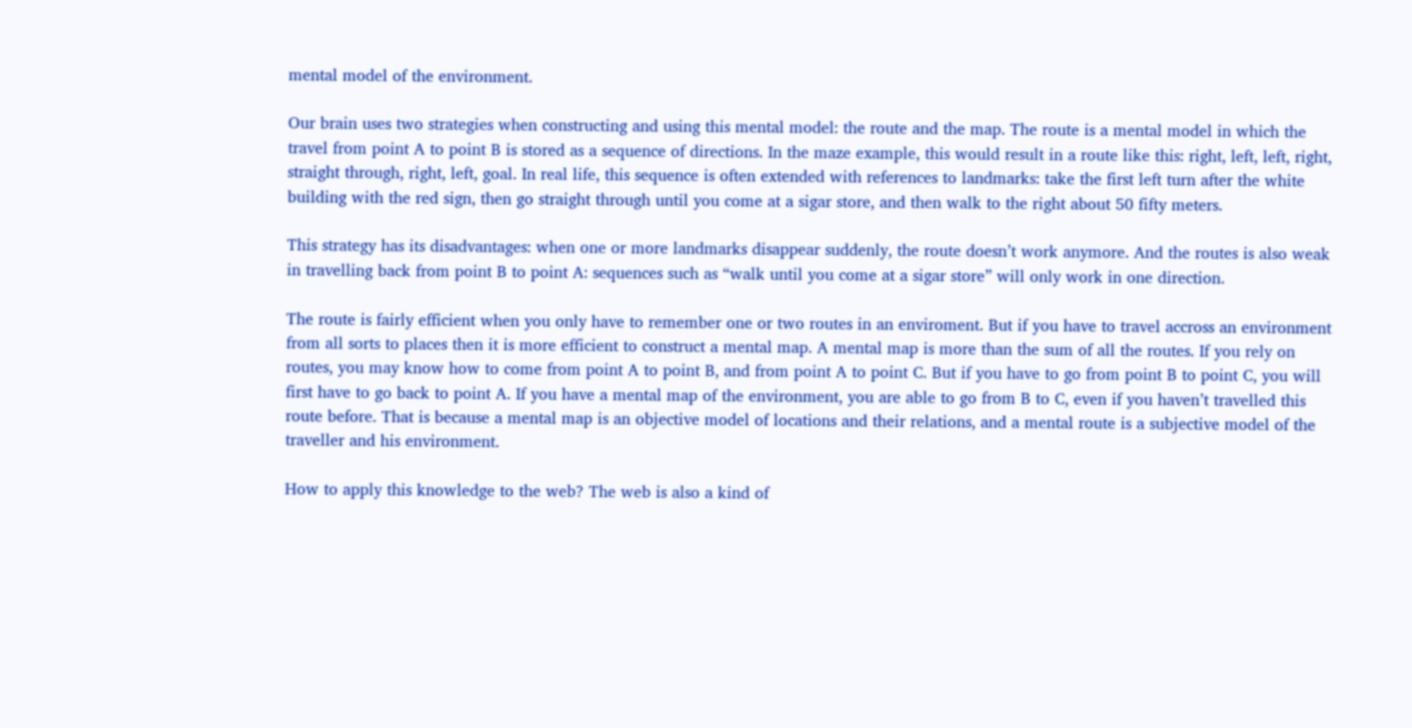mental model of the environment.

Our brain uses two strategies when constructing and using this mental model: the route and the map. The route is a mental model in which the travel from point A to point B is stored as a sequence of directions. In the maze example, this would result in a route like this: right, left, left, right, straight through, right, left, goal. In real life, this sequence is often extended with references to landmarks: take the first left turn after the white building with the red sign, then go straight through until you come at a sigar store, and then walk to the right about 50 fifty meters.

This strategy has its disadvantages: when one or more landmarks disappear suddenly, the route doesn’t work anymore. And the routes is also weak in travelling back from point B to point A: sequences such as “walk until you come at a sigar store” will only work in one direction.

The route is fairly efficient when you only have to remember one or two routes in an enviroment. But if you have to travel accross an environment from all sorts to places then it is more efficient to construct a mental map. A mental map is more than the sum of all the routes. If you rely on routes, you may know how to come from point A to point B, and from point A to point C. But if you have to go from point B to point C, you will first have to go back to point A. If you have a mental map of the environment, you are able to go from B to C, even if you haven’t travelled this route before. That is because a mental map is an objective model of locations and their relations, and a mental route is a subjective model of the traveller and his environment.

How to apply this knowledge to the web? The web is also a kind of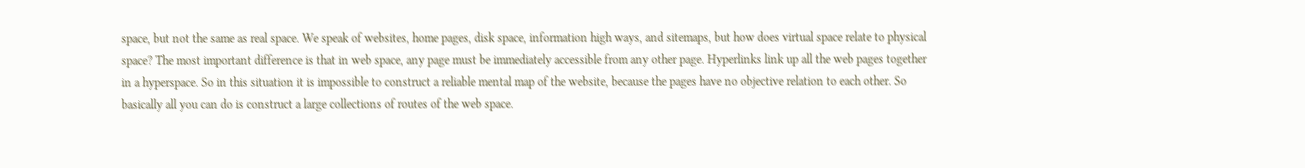space, but not the same as real space. We speak of websites, home pages, disk space, information high ways, and sitemaps, but how does virtual space relate to physical space? The most important difference is that in web space, any page must be immediately accessible from any other page. Hyperlinks link up all the web pages together in a hyperspace. So in this situation it is impossible to construct a reliable mental map of the website, because the pages have no objective relation to each other. So basically all you can do is construct a large collections of routes of the web space.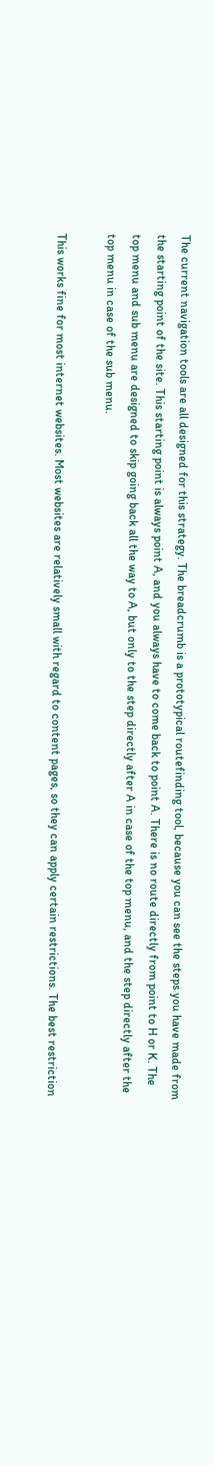The current navigation tools are all designed for this strategy. The breadcrumb is a prototypical routefinding tool, because you can see the steps you have made from the starting point of the site. This starting point is always point A, and you always have to come back to point A. There is no route directly from point to H or K. The top menu and sub menu are designed to skip going back all the way to A, but only to the step directly after A in case of the top menu, and the step directly after the top menu in case of the sub menu.

This works fine for most internet websites. Most websites are relatively small with regard to content pages, so they can apply certain restrictions. The best restriction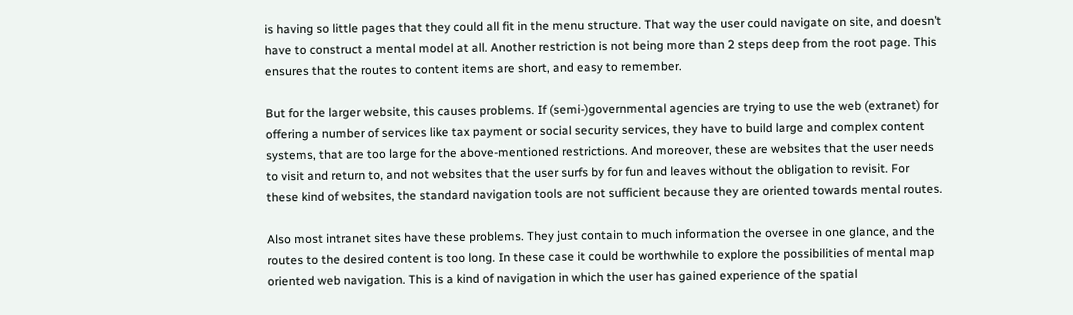is having so little pages that they could all fit in the menu structure. That way the user could navigate on site, and doesn’t have to construct a mental model at all. Another restriction is not being more than 2 steps deep from the root page. This ensures that the routes to content items are short, and easy to remember.

But for the larger website, this causes problems. If (semi-)governmental agencies are trying to use the web (extranet) for offering a number of services like tax payment or social security services, they have to build large and complex content systems, that are too large for the above-mentioned restrictions. And moreover, these are websites that the user needs to visit and return to, and not websites that the user surfs by for fun and leaves without the obligation to revisit. For these kind of websites, the standard navigation tools are not sufficient because they are oriented towards mental routes.

Also most intranet sites have these problems. They just contain to much information the oversee in one glance, and the routes to the desired content is too long. In these case it could be worthwhile to explore the possibilities of mental map oriented web navigation. This is a kind of navigation in which the user has gained experience of the spatial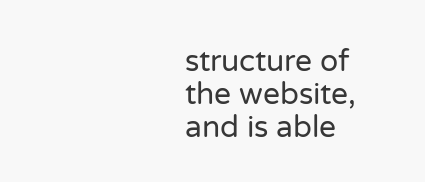structure of the website, and is able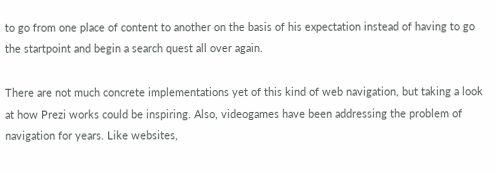to go from one place of content to another on the basis of his expectation instead of having to go the startpoint and begin a search quest all over again.

There are not much concrete implementations yet of this kind of web navigation, but taking a look at how Prezi works could be inspiring. Also, videogames have been addressing the problem of navigation for years. Like websites,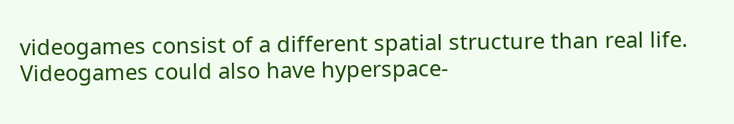videogames consist of a different spatial structure than real life. Videogames could also have hyperspace-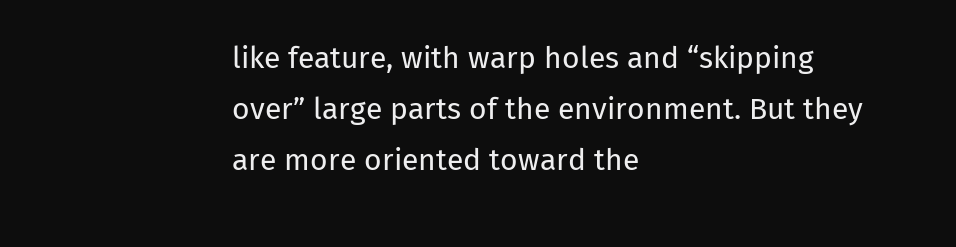like feature, with warp holes and “skipping over” large parts of the environment. But they are more oriented toward the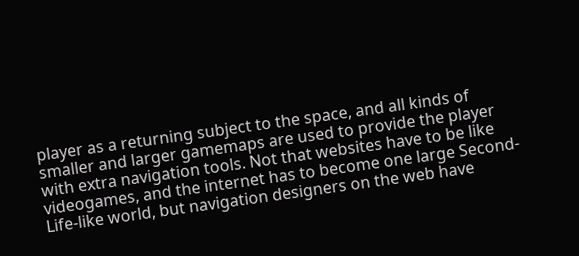player as a returning subject to the space, and all kinds of smaller and larger gamemaps are used to provide the player with extra navigation tools. Not that websites have to be like videogames, and the internet has to become one large Second-Life-like world, but navigation designers on the web have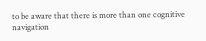to be aware that there is more than one cognitive navigation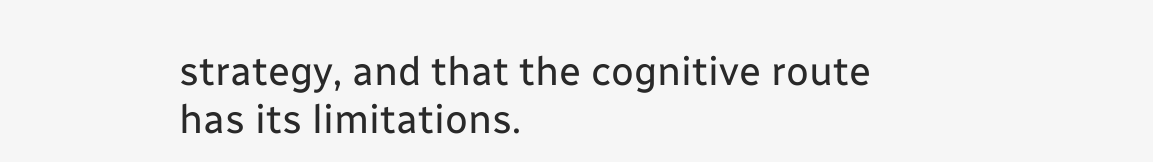strategy, and that the cognitive route has its limitations.